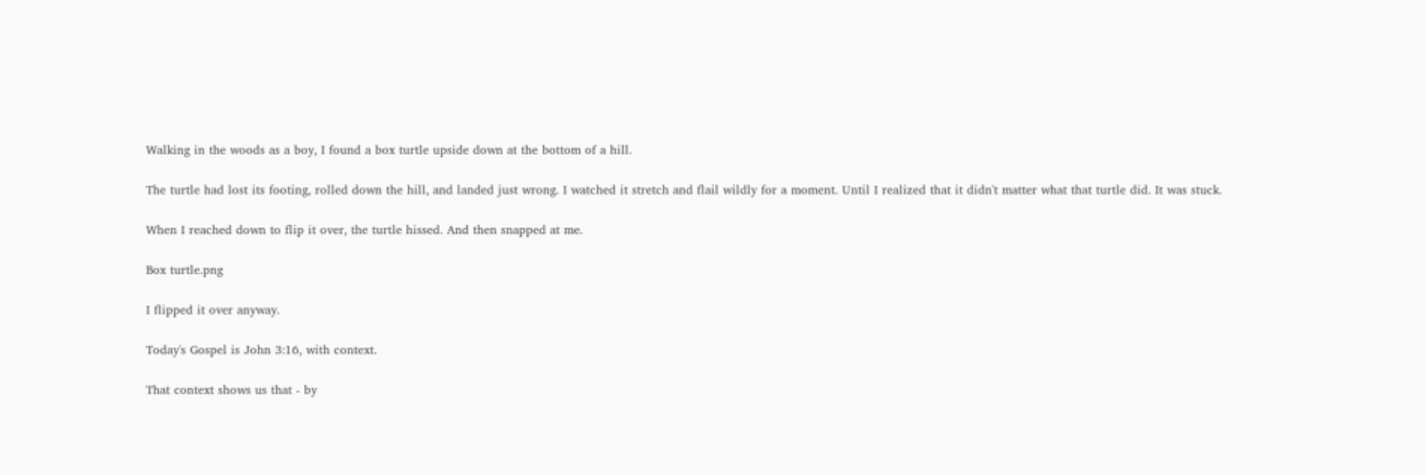Walking in the woods as a boy, I found a box turtle upside down at the bottom of a hill.

The turtle had lost its footing, rolled down the hill, and landed just wrong. I watched it stretch and flail wildly for a moment. Until I realized that it didn't matter what that turtle did. It was stuck.

When I reached down to flip it over, the turtle hissed. And then snapped at me.

Box turtle.png

I flipped it over anyway.

Today's Gospel is John 3:16, with context.

That context shows us that - by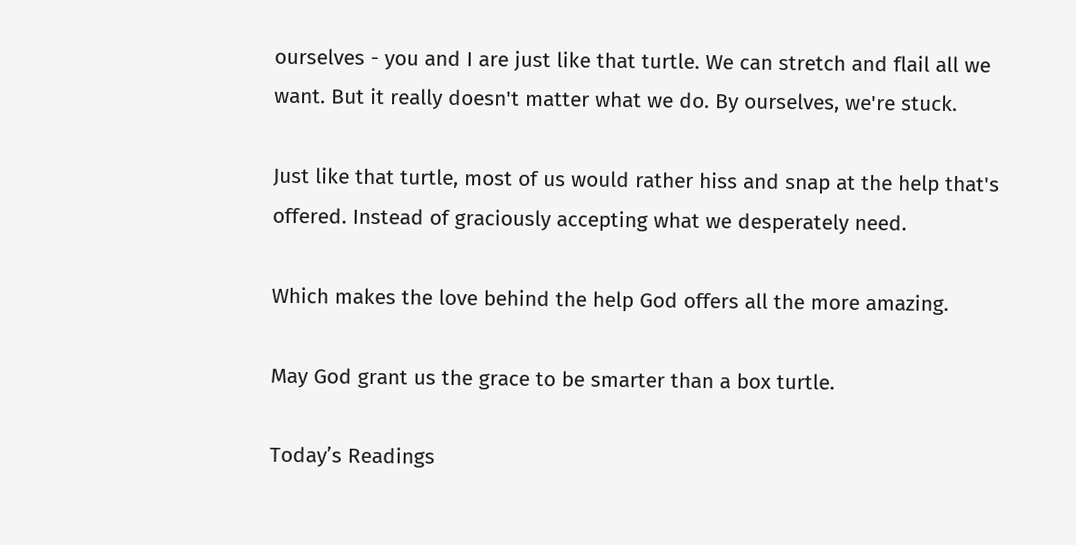ourselves - you and I are just like that turtle. We can stretch and flail all we want. But it really doesn't matter what we do. By ourselves, we're stuck.

Just like that turtle, most of us would rather hiss and snap at the help that's offered. Instead of graciously accepting what we desperately need.

Which makes the love behind the help God offers all the more amazing.

May God grant us the grace to be smarter than a box turtle.

Today’s Readings